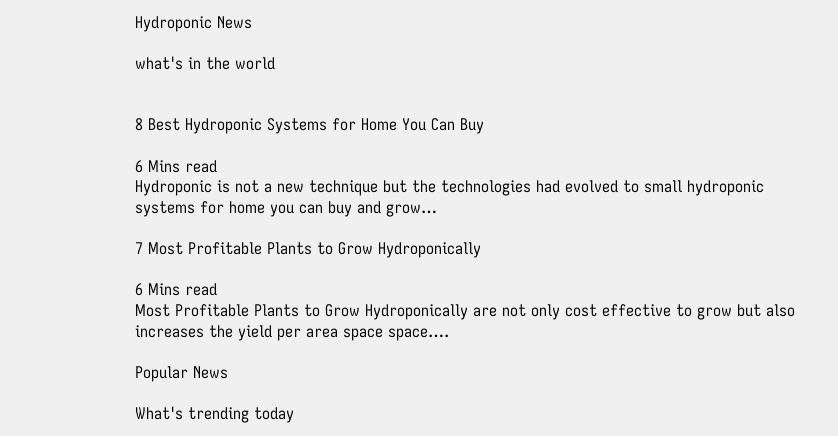Hydroponic News

what's in the world


8 Best Hydroponic Systems for Home You Can Buy

6 Mins read
Hydroponic is not a new technique but the technologies had evolved to small hydroponic systems for home you can buy and grow…

7 Most Profitable Plants to Grow Hydroponically

6 Mins read
Most Profitable Plants to Grow Hydroponically are not only cost effective to grow but also increases the yield per area space space….

Popular News

What's trending today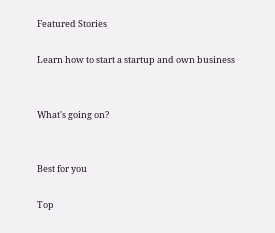Featured Stories

Learn how to start a startup and own business


What's going on?


Best for you

Top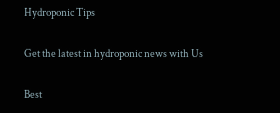Hydroponic Tips

Get the latest in hydroponic news with Us

Best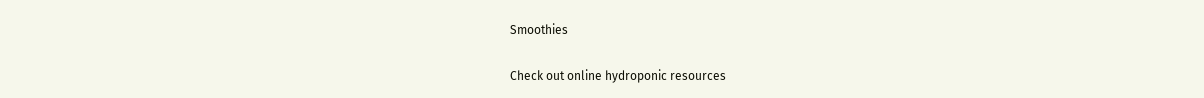Smoothies

Check out online hydroponic resources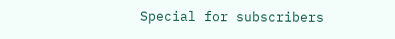Special for subscribers